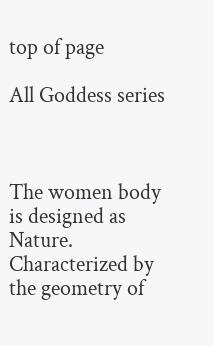top of page

All Goddess series



The women body is designed as Nature. Characterized by the geometry of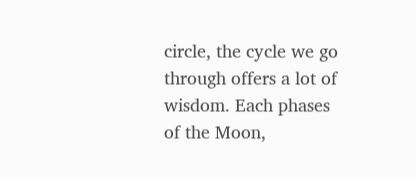circle, the cycle we go through offers a lot of wisdom. Each phases of the Moon,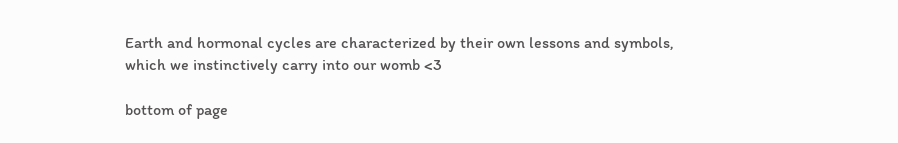Earth and hormonal cycles are characterized by their own lessons and symbols, which we instinctively carry into our womb <3

bottom of page